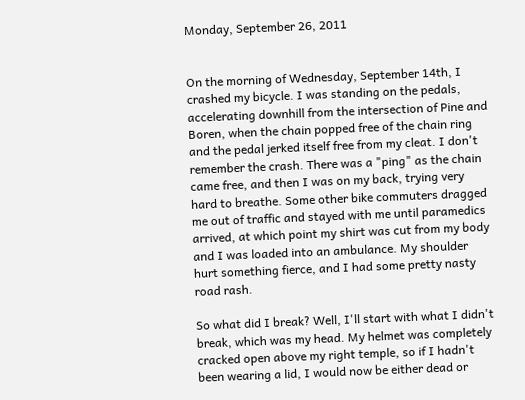Monday, September 26, 2011


On the morning of Wednesday, September 14th, I crashed my bicycle. I was standing on the pedals, accelerating downhill from the intersection of Pine and Boren, when the chain popped free of the chain ring and the pedal jerked itself free from my cleat. I don't remember the crash. There was a "ping" as the chain came free, and then I was on my back, trying very hard to breathe. Some other bike commuters dragged me out of traffic and stayed with me until paramedics arrived, at which point my shirt was cut from my body and I was loaded into an ambulance. My shoulder hurt something fierce, and I had some pretty nasty road rash.

So what did I break? Well, I'll start with what I didn't break, which was my head. My helmet was completely cracked open above my right temple, so if I hadn't been wearing a lid, I would now be either dead or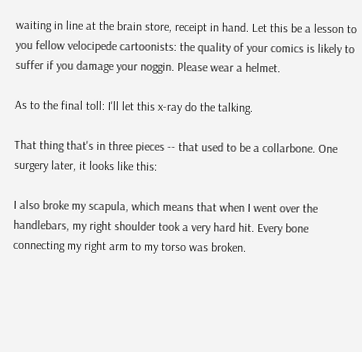waiting in line at the brain store, receipt in hand. Let this be a lesson to you fellow velocipede cartoonists: the quality of your comics is likely to suffer if you damage your noggin. Please wear a helmet.

As to the final toll: I'll let this x-ray do the talking.

That thing that's in three pieces -- that used to be a collarbone. One surgery later, it looks like this:

I also broke my scapula, which means that when I went over the handlebars, my right shoulder took a very hard hit. Every bone connecting my right arm to my torso was broken.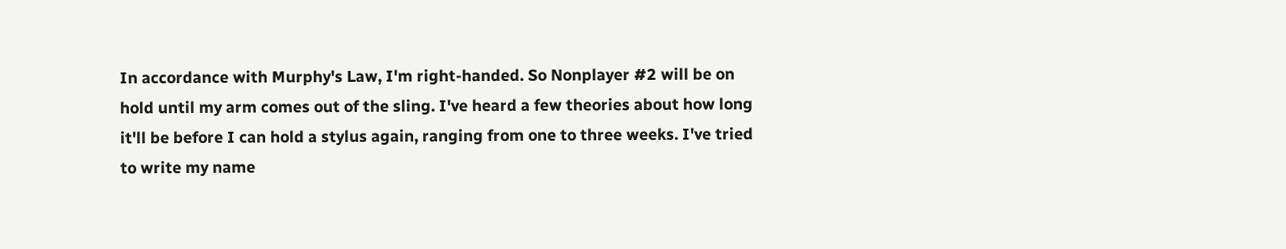In accordance with Murphy's Law, I'm right-handed. So Nonplayer #2 will be on hold until my arm comes out of the sling. I've heard a few theories about how long it'll be before I can hold a stylus again, ranging from one to three weeks. I've tried to write my name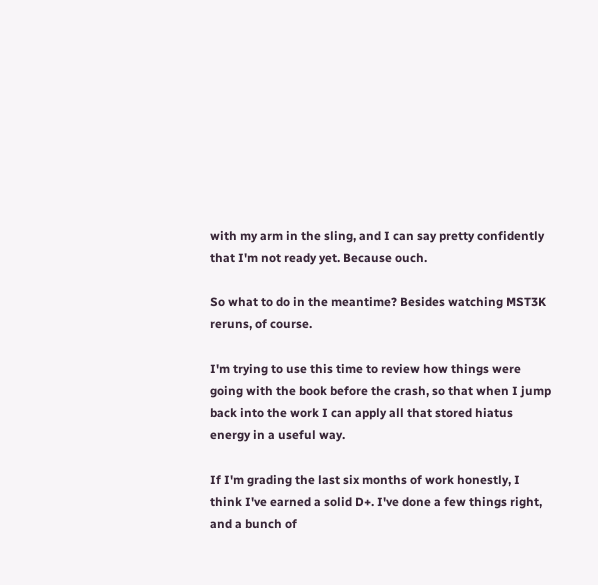with my arm in the sling, and I can say pretty confidently that I'm not ready yet. Because ouch.

So what to do in the meantime? Besides watching MST3K reruns, of course.

I'm trying to use this time to review how things were going with the book before the crash, so that when I jump back into the work I can apply all that stored hiatus energy in a useful way.

If I'm grading the last six months of work honestly, I think I've earned a solid D+. I've done a few things right, and a bunch of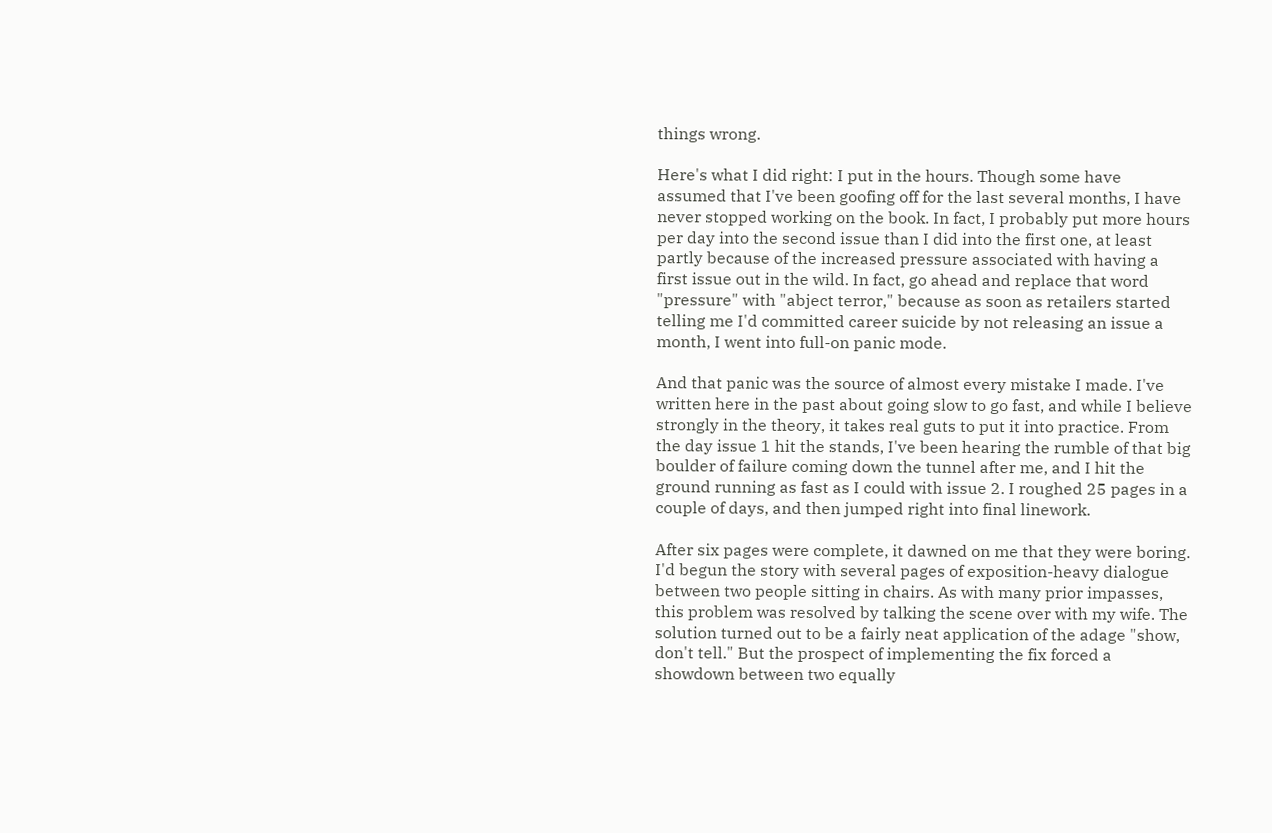things wrong.

Here's what I did right: I put in the hours. Though some have assumed that I've been goofing off for the last several months, I have never stopped working on the book. In fact, I probably put more hours per day into the second issue than I did into the first one, at least partly because of the increased pressure associated with having a first issue out in the wild. In fact, go ahead and replace that word "pressure" with "abject terror," because as soon as retailers started telling me I'd committed career suicide by not releasing an issue a month, I went into full-on panic mode.

And that panic was the source of almost every mistake I made. I've written here in the past about going slow to go fast, and while I believe strongly in the theory, it takes real guts to put it into practice. From the day issue 1 hit the stands, I've been hearing the rumble of that big boulder of failure coming down the tunnel after me, and I hit the ground running as fast as I could with issue 2. I roughed 25 pages in a couple of days, and then jumped right into final linework.

After six pages were complete, it dawned on me that they were boring. I'd begun the story with several pages of exposition-heavy dialogue between two people sitting in chairs. As with many prior impasses, this problem was resolved by talking the scene over with my wife. The solution turned out to be a fairly neat application of the adage "show, don't tell." But the prospect of implementing the fix forced a showdown between two equally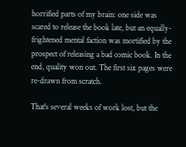horrified parts of my brain: one side was scared to release the book late, but an equally-frightened mental faction was mortified by the prospect of releasing a bad comic book. In the end, quality won out. The first six pages were re-drawn from scratch.

That's several weeks of work lost, but the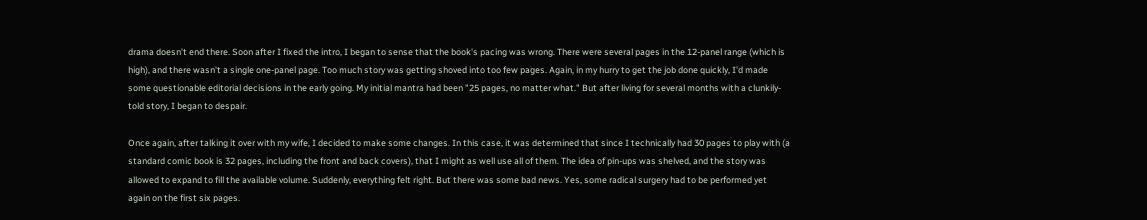drama doesn't end there. Soon after I fixed the intro, I began to sense that the book's pacing was wrong. There were several pages in the 12-panel range (which is high), and there wasn't a single one-panel page. Too much story was getting shoved into too few pages. Again, in my hurry to get the job done quickly, I'd made some questionable editorial decisions in the early going. My initial mantra had been "25 pages, no matter what." But after living for several months with a clunkily-told story, I began to despair.

Once again, after talking it over with my wife, I decided to make some changes. In this case, it was determined that since I technically had 30 pages to play with (a standard comic book is 32 pages, including the front and back covers), that I might as well use all of them. The idea of pin-ups was shelved, and the story was allowed to expand to fill the available volume. Suddenly, everything felt right. But there was some bad news. Yes, some radical surgery had to be performed yet again on the first six pages.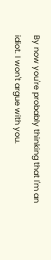By now you're probably thinking that I'm an idiot. I won't argue with you.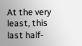At the very least, this last half-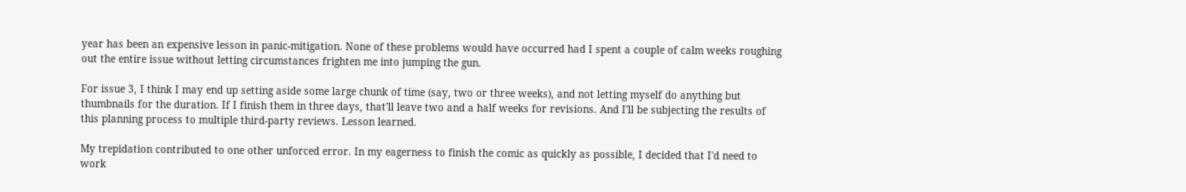year has been an expensive lesson in panic-mitigation. None of these problems would have occurred had I spent a couple of calm weeks roughing out the entire issue without letting circumstances frighten me into jumping the gun.

For issue 3, I think I may end up setting aside some large chunk of time (say, two or three weeks), and not letting myself do anything but thumbnails for the duration. If I finish them in three days, that'll leave two and a half weeks for revisions. And I'll be subjecting the results of this planning process to multiple third-party reviews. Lesson learned.

My trepidation contributed to one other unforced error. In my eagerness to finish the comic as quickly as possible, I decided that I'd need to work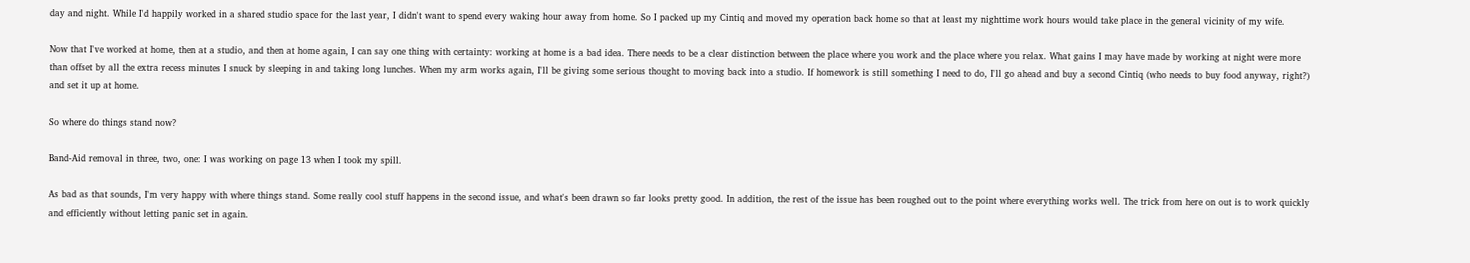day and night. While I'd happily worked in a shared studio space for the last year, I didn't want to spend every waking hour away from home. So I packed up my Cintiq and moved my operation back home so that at least my nighttime work hours would take place in the general vicinity of my wife.

Now that I've worked at home, then at a studio, and then at home again, I can say one thing with certainty: working at home is a bad idea. There needs to be a clear distinction between the place where you work and the place where you relax. What gains I may have made by working at night were more than offset by all the extra recess minutes I snuck by sleeping in and taking long lunches. When my arm works again, I'll be giving some serious thought to moving back into a studio. If homework is still something I need to do, I'll go ahead and buy a second Cintiq (who needs to buy food anyway, right?) and set it up at home.

So where do things stand now?

Band-Aid removal in three, two, one: I was working on page 13 when I took my spill.

As bad as that sounds, I'm very happy with where things stand. Some really cool stuff happens in the second issue, and what's been drawn so far looks pretty good. In addition, the rest of the issue has been roughed out to the point where everything works well. The trick from here on out is to work quickly and efficiently without letting panic set in again.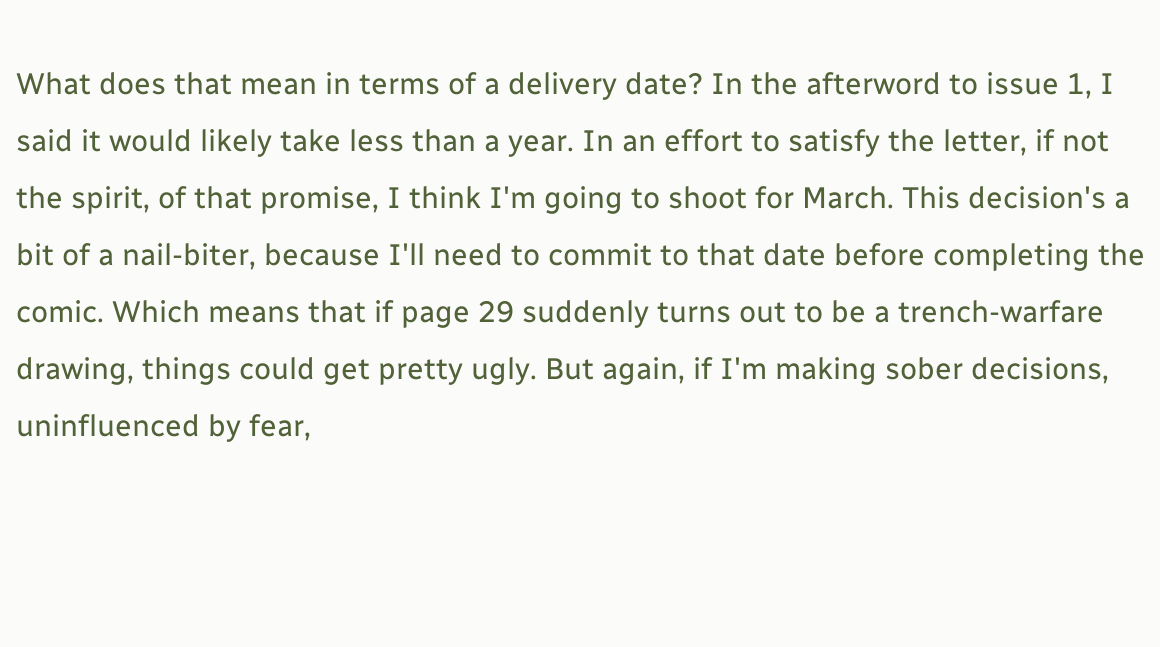What does that mean in terms of a delivery date? In the afterword to issue 1, I said it would likely take less than a year. In an effort to satisfy the letter, if not the spirit, of that promise, I think I'm going to shoot for March. This decision's a bit of a nail-biter, because I'll need to commit to that date before completing the comic. Which means that if page 29 suddenly turns out to be a trench-warfare drawing, things could get pretty ugly. But again, if I'm making sober decisions, uninfluenced by fear,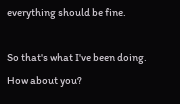everything should be fine.

So that's what I've been doing. How about you?